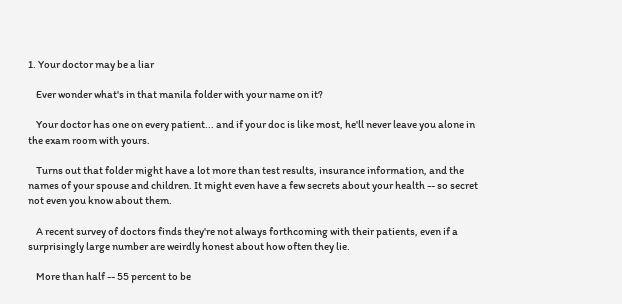1. Your doctor may be a liar

    Ever wonder what's in that manila folder with your name on it?

    Your doctor has one on every patient... and if your doc is like most, he'll never leave you alone in the exam room with yours.

    Turns out that folder might have a lot more than test results, insurance information, and the names of your spouse and children. It might even have a few secrets about your health -- so secret not even you know about them.

    A recent survey of doctors finds they're not always forthcoming with their patients, even if a surprisingly large number are weirdly honest about how often they lie.

    More than half -- 55 percent to be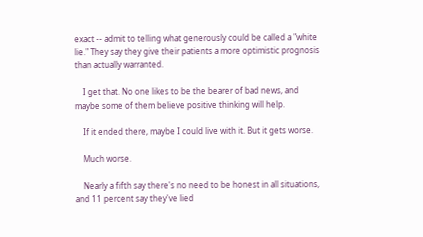exact -- admit to telling what generously could be called a "white lie." They say they give their patients a more optimistic prognosis than actually warranted.

    I get that. No one likes to be the bearer of bad news, and maybe some of them believe positive thinking will help.

    If it ended there, maybe I could live with it. But it gets worse.

    Much worse.

    Nearly a fifth say there's no need to be honest in all situations, and 11 percent say they've lied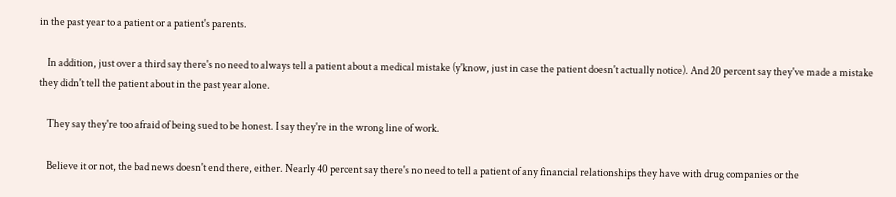in the past year to a patient or a patient's parents.

    In addition, just over a third say there's no need to always tell a patient about a medical mistake (y'know, just in case the patient doesn't actually notice). And 20 percent say they've made a mistake they didn't tell the patient about in the past year alone.

    They say they're too afraid of being sued to be honest. I say they're in the wrong line of work.

    Believe it or not, the bad news doesn't end there, either. Nearly 40 percent say there's no need to tell a patient of any financial relationships they have with drug companies or the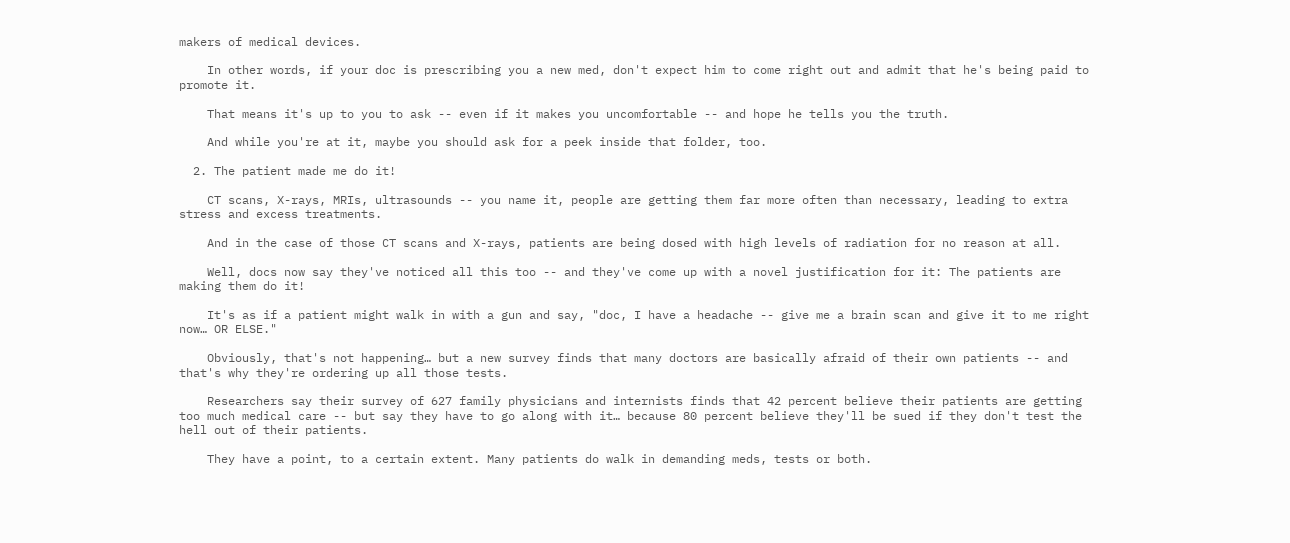makers of medical devices.

    In other words, if your doc is prescribing you a new med, don't expect him to come right out and admit that he's being paid to promote it.

    That means it's up to you to ask -- even if it makes you uncomfortable -- and hope he tells you the truth.

    And while you're at it, maybe you should ask for a peek inside that folder, too.

  2. The patient made me do it!

    CT scans, X-rays, MRIs, ultrasounds -- you name it, people are getting them far more often than necessary, leading to extra stress and excess treatments.

    And in the case of those CT scans and X-rays, patients are being dosed with high levels of radiation for no reason at all.

    Well, docs now say they've noticed all this too -- and they've come up with a novel justification for it: The patients are making them do it!

    It's as if a patient might walk in with a gun and say, "doc, I have a headache -- give me a brain scan and give it to me right now… OR ELSE."

    Obviously, that's not happening… but a new survey finds that many doctors are basically afraid of their own patients -- and that's why they're ordering up all those tests.

    Researchers say their survey of 627 family physicians and internists finds that 42 percent believe their patients are getting too much medical care -- but say they have to go along with it… because 80 percent believe they'll be sued if they don't test the hell out of their patients.

    They have a point, to a certain extent. Many patients do walk in demanding meds, tests or both.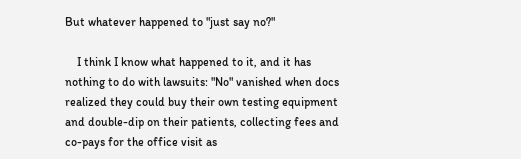But whatever happened to "just say no?"

    I think I know what happened to it, and it has nothing to do with lawsuits: "No" vanished when docs realized they could buy their own testing equipment and double-dip on their patients, collecting fees and co-pays for the office visit as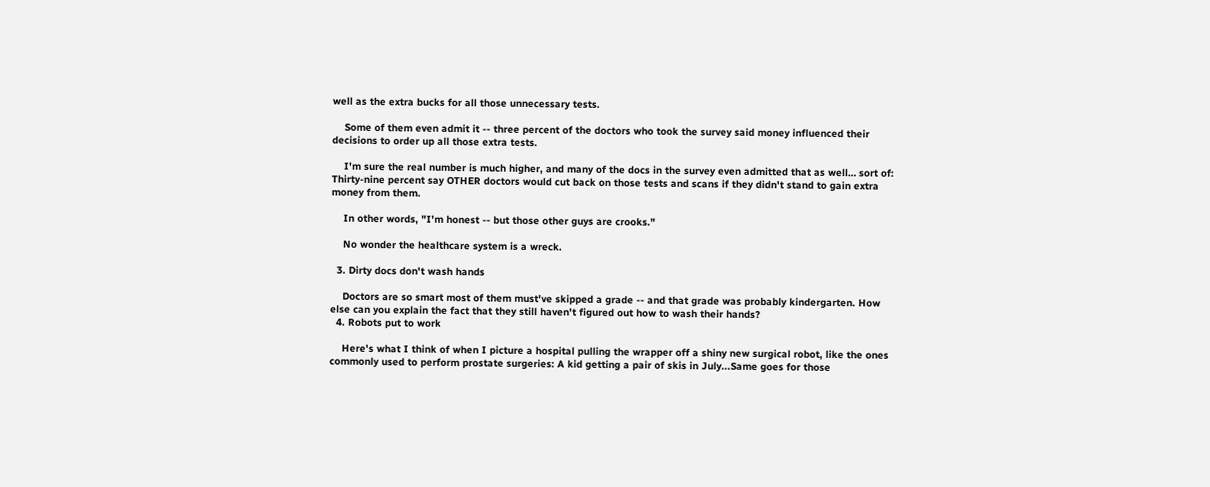well as the extra bucks for all those unnecessary tests.

    Some of them even admit it -- three percent of the doctors who took the survey said money influenced their decisions to order up all those extra tests.

    I'm sure the real number is much higher, and many of the docs in the survey even admitted that as well… sort of: Thirty-nine percent say OTHER doctors would cut back on those tests and scans if they didn't stand to gain extra money from them.

    In other words, "I'm honest -- but those other guys are crooks."

    No wonder the healthcare system is a wreck.

  3. Dirty docs don't wash hands

    Doctors are so smart most of them must've skipped a grade -- and that grade was probably kindergarten. How else can you explain the fact that they still haven't figured out how to wash their hands?
  4. Robots put to work

    Here's what I think of when I picture a hospital pulling the wrapper off a shiny new surgical robot, like the ones commonly used to perform prostate surgeries: A kid getting a pair of skis in July...Same goes for those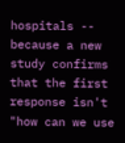hospitals -- because a new study confirms that the first response isn't "how can we use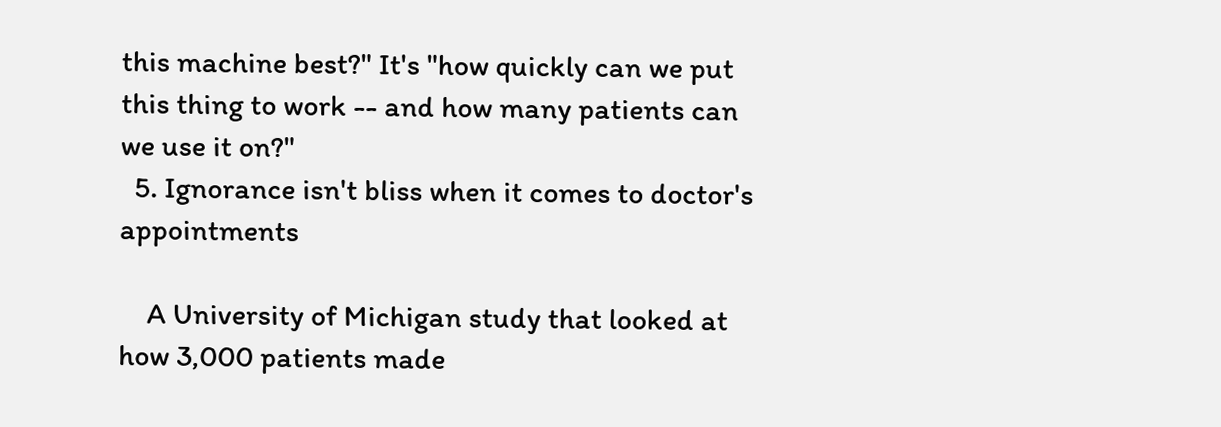this machine best?" It's "how quickly can we put this thing to work -- and how many patients can we use it on?"
  5. Ignorance isn't bliss when it comes to doctor's appointments

    A University of Michigan study that looked at how 3,000 patients made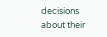decisions about their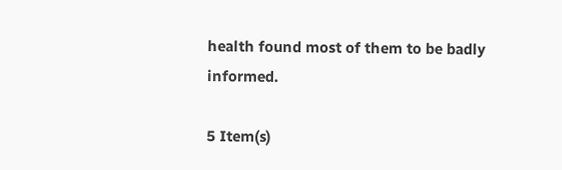health found most of them to be badly informed.

5 Item(s)